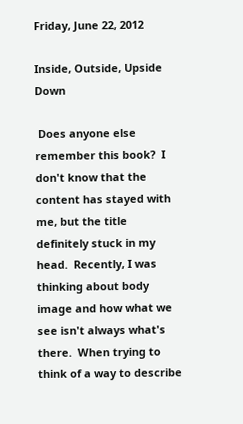Friday, June 22, 2012

Inside, Outside, Upside Down

 Does anyone else remember this book?  I don't know that the content has stayed with me, but the title definitely stuck in my head.  Recently, I was thinking about body image and how what we see isn't always what's there.  When trying to think of a way to describe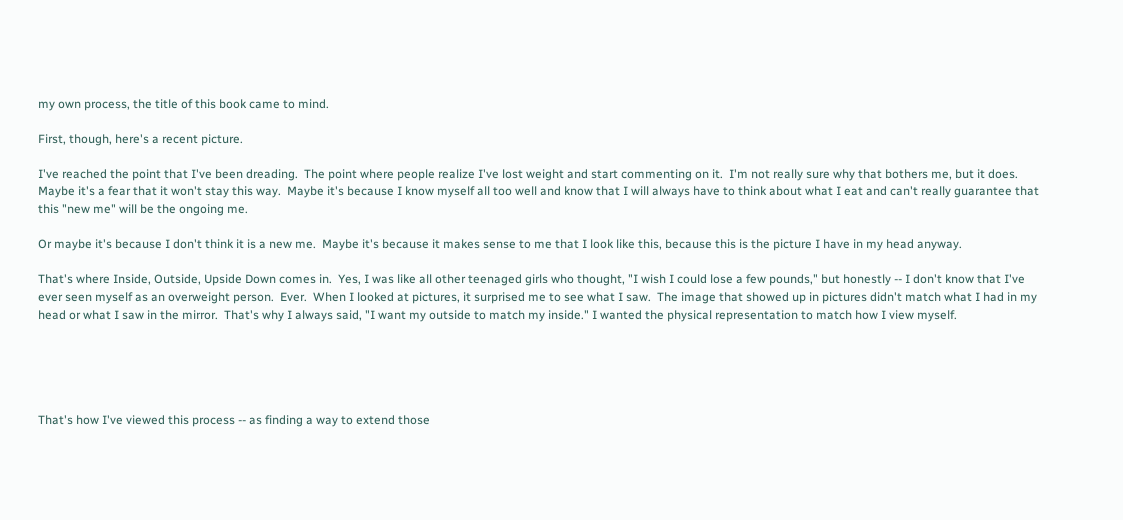my own process, the title of this book came to mind.

First, though, here's a recent picture.

I've reached the point that I've been dreading.  The point where people realize I've lost weight and start commenting on it.  I'm not really sure why that bothers me, but it does.  Maybe it's a fear that it won't stay this way.  Maybe it's because I know myself all too well and know that I will always have to think about what I eat and can't really guarantee that this "new me" will be the ongoing me.

Or maybe it's because I don't think it is a new me.  Maybe it's because it makes sense to me that I look like this, because this is the picture I have in my head anyway.

That's where Inside, Outside, Upside Down comes in.  Yes, I was like all other teenaged girls who thought, "I wish I could lose a few pounds," but honestly -- I don't know that I've ever seen myself as an overweight person.  Ever.  When I looked at pictures, it surprised me to see what I saw.  The image that showed up in pictures didn't match what I had in my head or what I saw in the mirror.  That's why I always said, "I want my outside to match my inside." I wanted the physical representation to match how I view myself.





That's how I've viewed this process -- as finding a way to extend those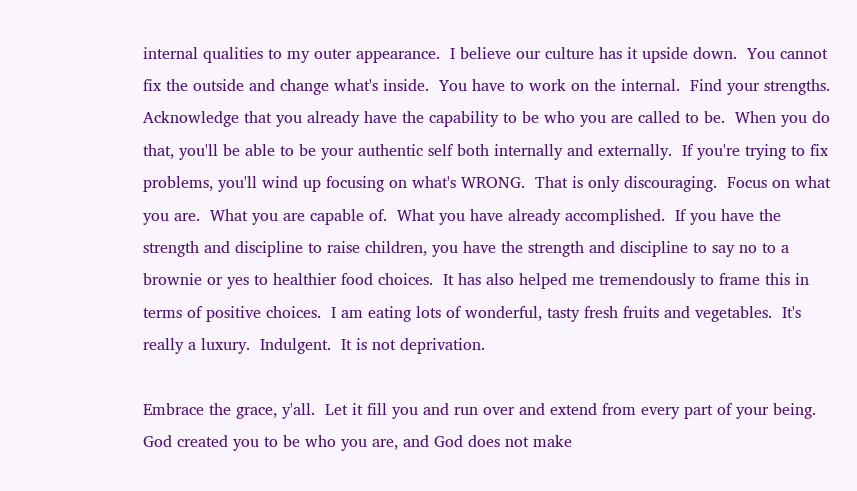internal qualities to my outer appearance.  I believe our culture has it upside down.  You cannot fix the outside and change what's inside.  You have to work on the internal.  Find your strengths.  Acknowledge that you already have the capability to be who you are called to be.  When you do that, you'll be able to be your authentic self both internally and externally.  If you're trying to fix problems, you'll wind up focusing on what's WRONG.  That is only discouraging.  Focus on what you are.  What you are capable of.  What you have already accomplished.  If you have the strength and discipline to raise children, you have the strength and discipline to say no to a brownie or yes to healthier food choices.  It has also helped me tremendously to frame this in terms of positive choices.  I am eating lots of wonderful, tasty fresh fruits and vegetables.  It's really a luxury.  Indulgent.  It is not deprivation.

Embrace the grace, y'all.  Let it fill you and run over and extend from every part of your being.  God created you to be who you are, and God does not make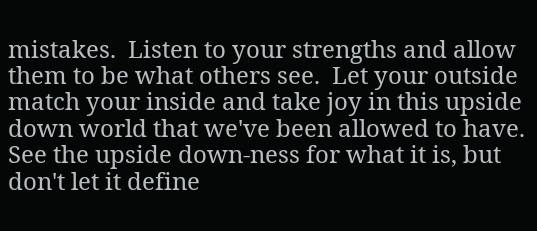mistakes.  Listen to your strengths and allow them to be what others see.  Let your outside match your inside and take joy in this upside down world that we've been allowed to have.  See the upside down-ness for what it is, but don't let it define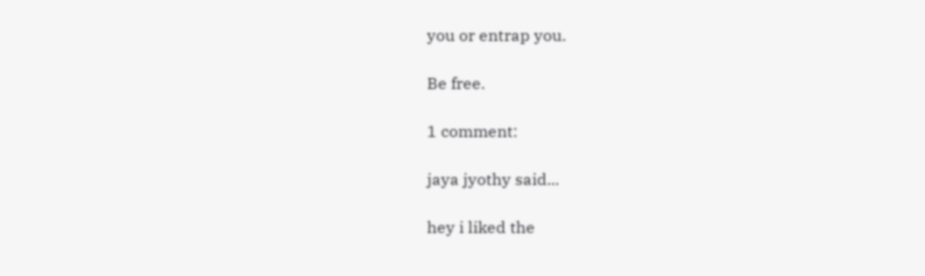you or entrap you.

Be free.

1 comment:

jaya jyothy said...

hey i liked the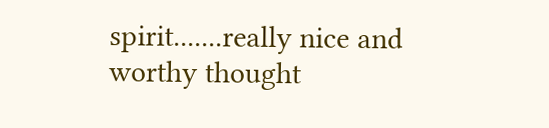spirit.......really nice and worthy thought